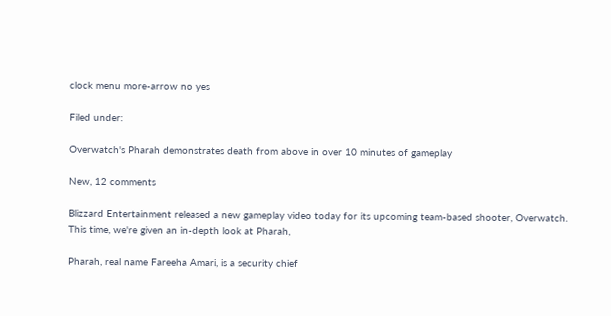clock menu more-arrow no yes

Filed under:

Overwatch's Pharah demonstrates death from above in over 10 minutes of gameplay

New, 12 comments

Blizzard Entertainment released a new gameplay video today for its upcoming team-based shooter, Overwatch. This time, we're given an in-depth look at Pharah,

Pharah, real name Fareeha Amari, is a security chief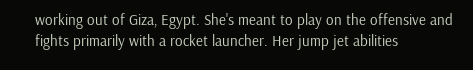working out of Giza, Egypt. She's meant to play on the offensive and fights primarily with a rocket launcher. Her jump jet abilities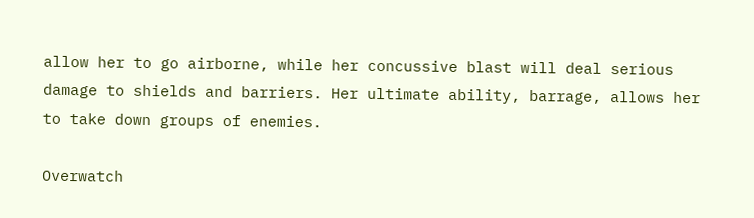allow her to go airborne, while her concussive blast will deal serious damage to shields and barriers. Her ultimate ability, barrage, allows her to take down groups of enemies.

Overwatch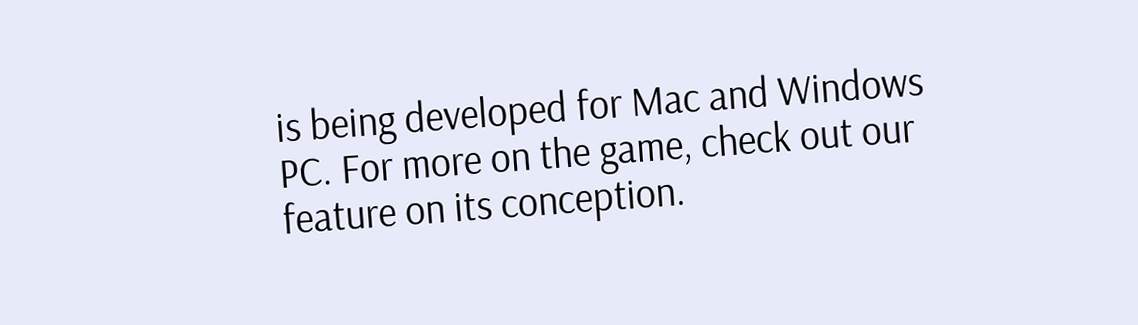is being developed for Mac and Windows PC. For more on the game, check out our feature on its conception.